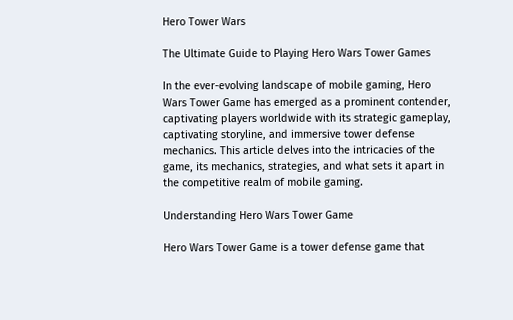Hero Tower Wars

The Ultimate Guide to Playing Hero Wars Tower Games

In the ever-evolving landscape of mobile gaming, Hero Wars Tower Game has emerged as a prominent contender, captivating players worldwide with its strategic gameplay, captivating storyline, and immersive tower defense mechanics. This article delves into the intricacies of the game, its mechanics, strategies, and what sets it apart in the competitive realm of mobile gaming.

Understanding Hero Wars Tower Game

Hero Wars Tower Game is a tower defense game that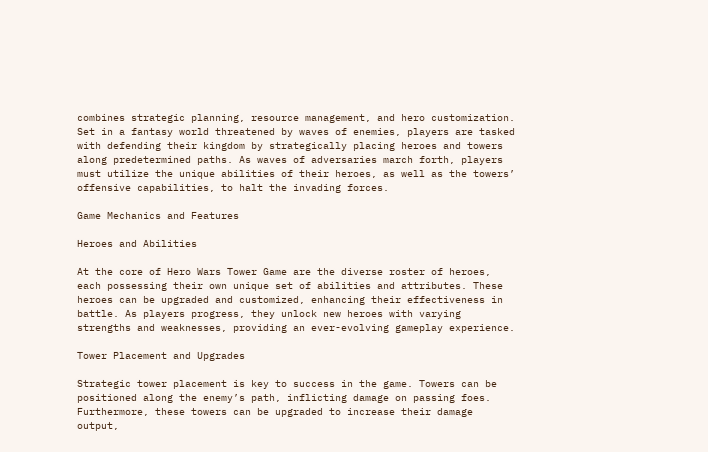combines strategic planning, resource management, and hero customization. Set in a fantasy world threatened by waves of enemies, players are tasked with defending their kingdom by strategically placing heroes and towers along predetermined paths. As waves of adversaries march forth, players must utilize the unique abilities of their heroes, as well as the towers’ offensive capabilities, to halt the invading forces.

Game Mechanics and Features

Heroes and Abilities

At the core of Hero Wars Tower Game are the diverse roster of heroes, each possessing their own unique set of abilities and attributes. These heroes can be upgraded and customized, enhancing their effectiveness in battle. As players progress, they unlock new heroes with varying strengths and weaknesses, providing an ever-evolving gameplay experience.

Tower Placement and Upgrades

Strategic tower placement is key to success in the game. Towers can be positioned along the enemy’s path, inflicting damage on passing foes. Furthermore, these towers can be upgraded to increase their damage output,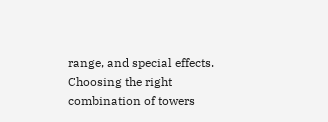range, and special effects. Choosing the right combination of towers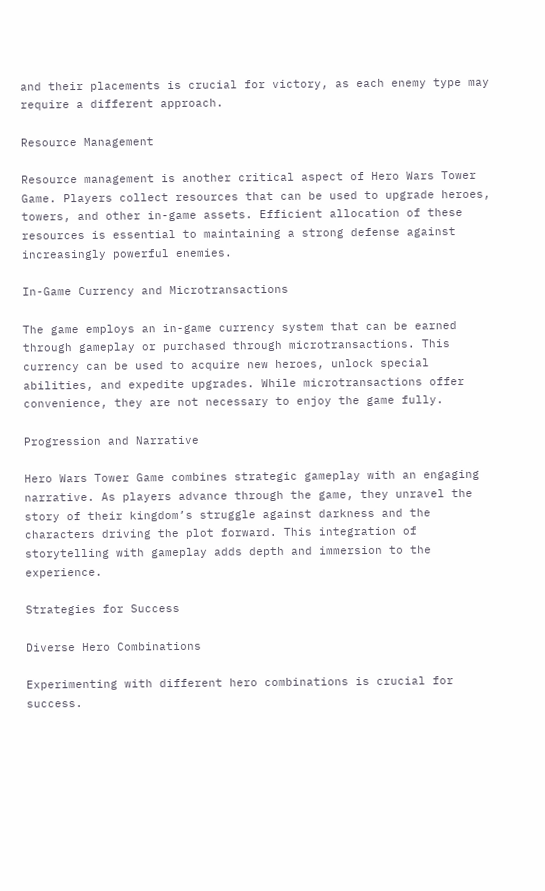and their placements is crucial for victory, as each enemy type may require a different approach.

Resource Management

Resource management is another critical aspect of Hero Wars Tower Game. Players collect resources that can be used to upgrade heroes, towers, and other in-game assets. Efficient allocation of these resources is essential to maintaining a strong defense against increasingly powerful enemies.

In-Game Currency and Microtransactions

The game employs an in-game currency system that can be earned through gameplay or purchased through microtransactions. This currency can be used to acquire new heroes, unlock special abilities, and expedite upgrades. While microtransactions offer convenience, they are not necessary to enjoy the game fully.

Progression and Narrative

Hero Wars Tower Game combines strategic gameplay with an engaging narrative. As players advance through the game, they unravel the story of their kingdom’s struggle against darkness and the characters driving the plot forward. This integration of storytelling with gameplay adds depth and immersion to the experience.

Strategies for Success

Diverse Hero Combinations

Experimenting with different hero combinations is crucial for success.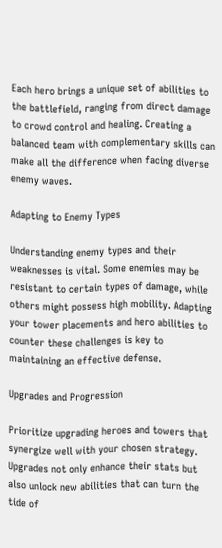Each hero brings a unique set of abilities to the battlefield, ranging from direct damage to crowd control and healing. Creating a balanced team with complementary skills can make all the difference when facing diverse enemy waves.

Adapting to Enemy Types

Understanding enemy types and their weaknesses is vital. Some enemies may be resistant to certain types of damage, while others might possess high mobility. Adapting your tower placements and hero abilities to counter these challenges is key to maintaining an effective defense.

Upgrades and Progression

Prioritize upgrading heroes and towers that synergize well with your chosen strategy. Upgrades not only enhance their stats but also unlock new abilities that can turn the tide of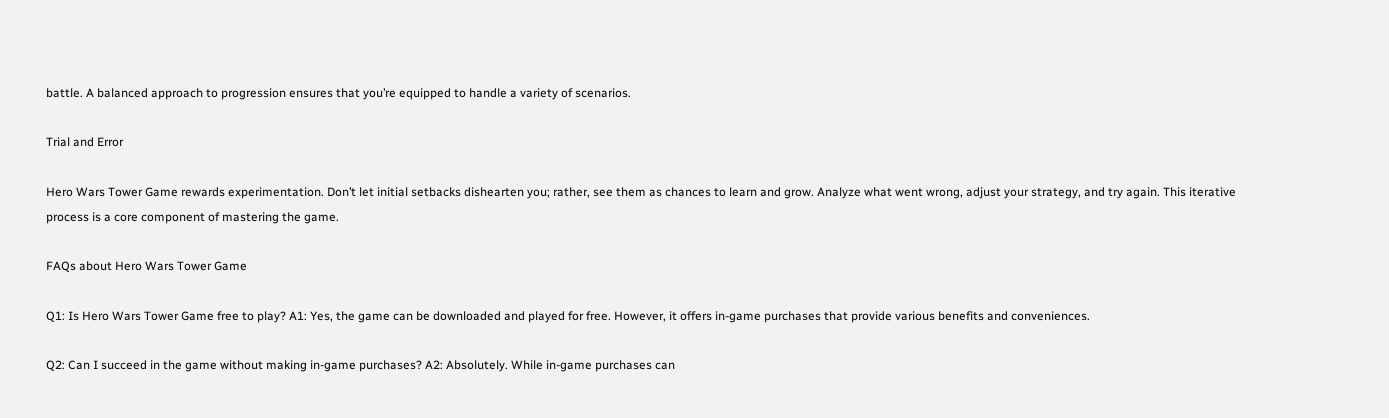battle. A balanced approach to progression ensures that you’re equipped to handle a variety of scenarios.

Trial and Error

Hero Wars Tower Game rewards experimentation. Don’t let initial setbacks dishearten you; rather, see them as chances to learn and grow. Analyze what went wrong, adjust your strategy, and try again. This iterative process is a core component of mastering the game.

FAQs about Hero Wars Tower Game

Q1: Is Hero Wars Tower Game free to play? A1: Yes, the game can be downloaded and played for free. However, it offers in-game purchases that provide various benefits and conveniences.

Q2: Can I succeed in the game without making in-game purchases? A2: Absolutely. While in-game purchases can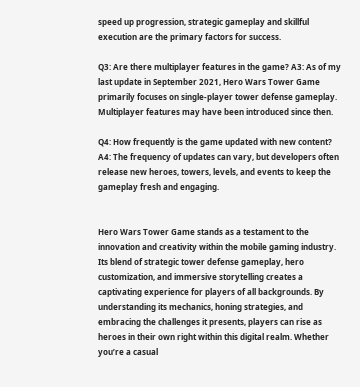speed up progression, strategic gameplay and skillful execution are the primary factors for success.

Q3: Are there multiplayer features in the game? A3: As of my last update in September 2021, Hero Wars Tower Game primarily focuses on single-player tower defense gameplay. Multiplayer features may have been introduced since then.

Q4: How frequently is the game updated with new content? A4: The frequency of updates can vary, but developers often release new heroes, towers, levels, and events to keep the gameplay fresh and engaging.


Hero Wars Tower Game stands as a testament to the innovation and creativity within the mobile gaming industry. Its blend of strategic tower defense gameplay, hero customization, and immersive storytelling creates a captivating experience for players of all backgrounds. By understanding its mechanics, honing strategies, and embracing the challenges it presents, players can rise as heroes in their own right within this digital realm. Whether you’re a casual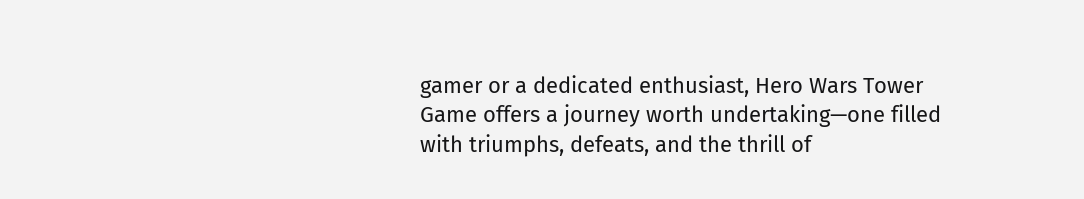gamer or a dedicated enthusiast, Hero Wars Tower Game offers a journey worth undertaking—one filled with triumphs, defeats, and the thrill of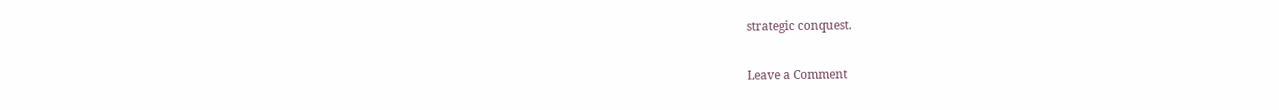strategic conquest.

Leave a Comment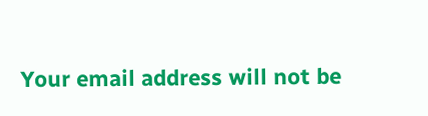Your email address will not be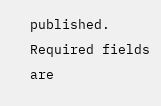published. Required fields are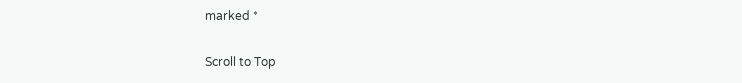marked *

Scroll to Top